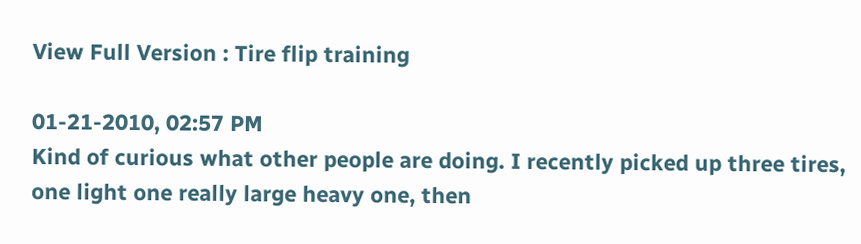View Full Version : Tire flip training

01-21-2010, 02:57 PM
Kind of curious what other people are doing. I recently picked up three tires, one light one really large heavy one, then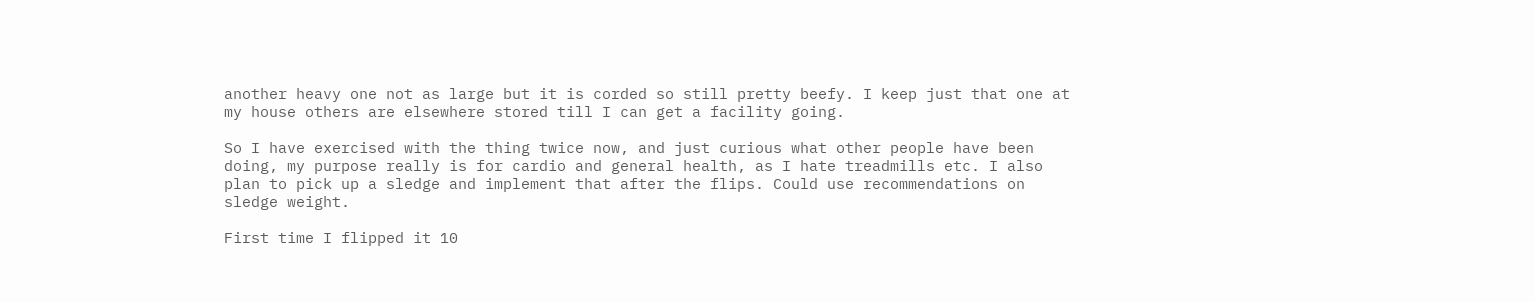another heavy one not as large but it is corded so still pretty beefy. I keep just that one at my house others are elsewhere stored till I can get a facility going.

So I have exercised with the thing twice now, and just curious what other people have been doing, my purpose really is for cardio and general health, as I hate treadmills etc. I also plan to pick up a sledge and implement that after the flips. Could use recommendations on sledge weight.

First time I flipped it 10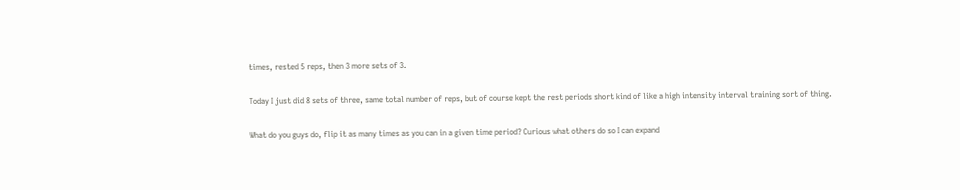times, rested 5 reps, then 3 more sets of 3.

Today I just did 8 sets of three, same total number of reps, but of course kept the rest periods short kind of like a high intensity interval training sort of thing.

What do you guys do, flip it as many times as you can in a given time period? Curious what others do so I can expand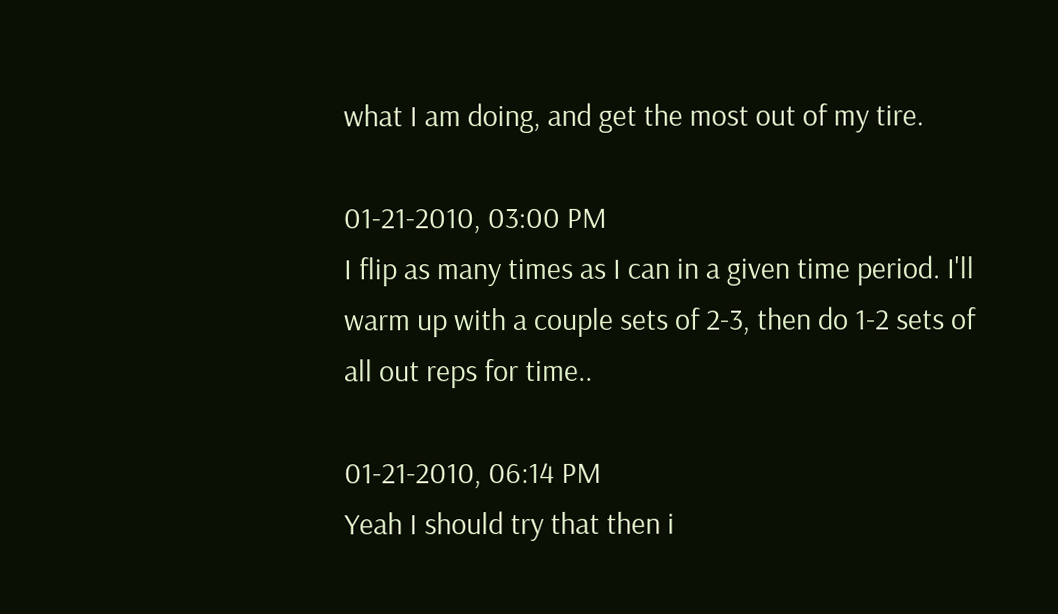what I am doing, and get the most out of my tire.

01-21-2010, 03:00 PM
I flip as many times as I can in a given time period. I'll warm up with a couple sets of 2-3, then do 1-2 sets of all out reps for time..

01-21-2010, 06:14 PM
Yeah I should try that then i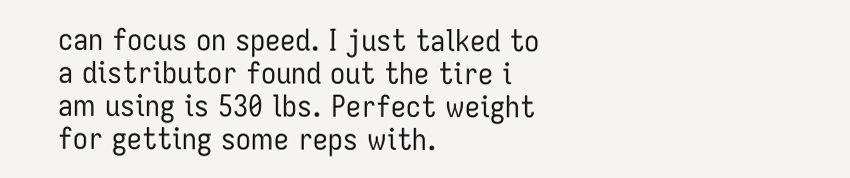can focus on speed. I just talked to a distributor found out the tire i am using is 530 lbs. Perfect weight for getting some reps with.